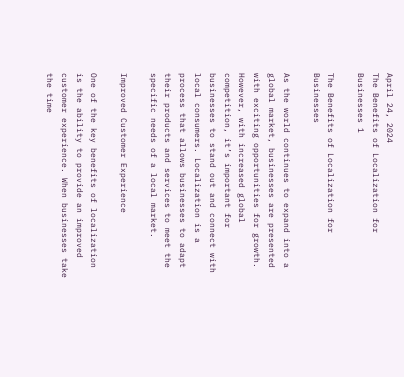April 24, 2024
The Benefits of Localization for Businesses 1

The Benefits of Localization for Businesses

As the world continues to expand into a global market, businesses are presented with exciting opportunities for growth. However, with increased global competition, it’s important for businesses to stand out and connect with local consumers. Localization is a process that allows businesses to adapt their products and services to meet the specific needs of a local market.

Improved Customer Experience

One of the key benefits of localization is the ability to provide an improved customer experience. When businesses take the time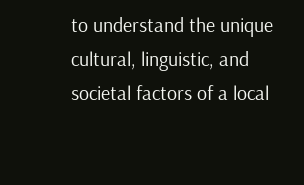to understand the unique cultural, linguistic, and societal factors of a local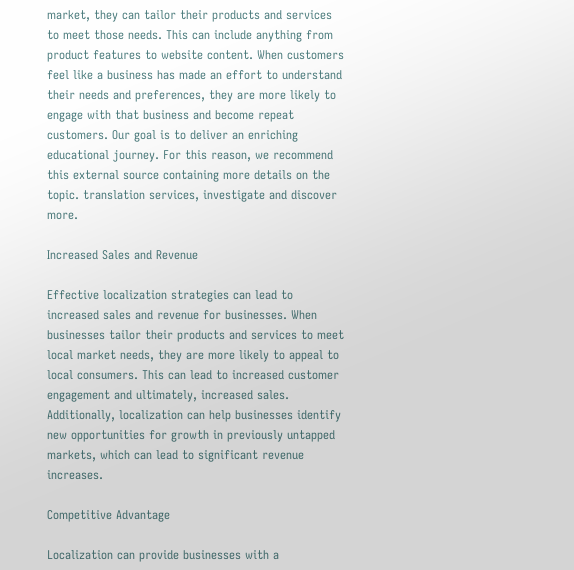market, they can tailor their products and services to meet those needs. This can include anything from product features to website content. When customers feel like a business has made an effort to understand their needs and preferences, they are more likely to engage with that business and become repeat customers. Our goal is to deliver an enriching educational journey. For this reason, we recommend this external source containing more details on the topic. translation services, investigate and discover more.

Increased Sales and Revenue

Effective localization strategies can lead to increased sales and revenue for businesses. When businesses tailor their products and services to meet local market needs, they are more likely to appeal to local consumers. This can lead to increased customer engagement and ultimately, increased sales. Additionally, localization can help businesses identify new opportunities for growth in previously untapped markets, which can lead to significant revenue increases.

Competitive Advantage

Localization can provide businesses with a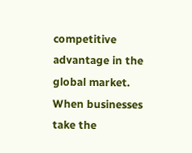competitive advantage in the global market. When businesses take the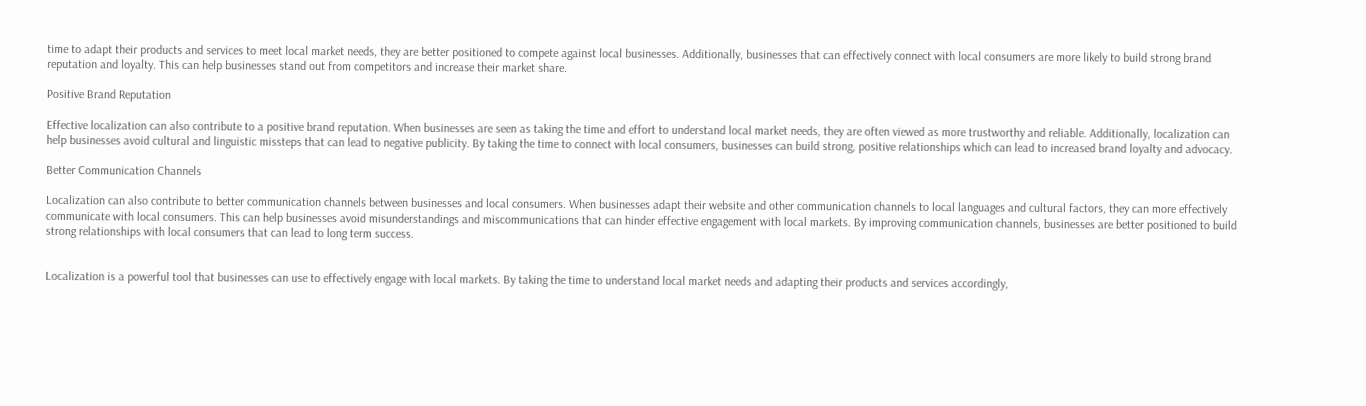time to adapt their products and services to meet local market needs, they are better positioned to compete against local businesses. Additionally, businesses that can effectively connect with local consumers are more likely to build strong brand reputation and loyalty. This can help businesses stand out from competitors and increase their market share.

Positive Brand Reputation

Effective localization can also contribute to a positive brand reputation. When businesses are seen as taking the time and effort to understand local market needs, they are often viewed as more trustworthy and reliable. Additionally, localization can help businesses avoid cultural and linguistic missteps that can lead to negative publicity. By taking the time to connect with local consumers, businesses can build strong, positive relationships which can lead to increased brand loyalty and advocacy.

Better Communication Channels

Localization can also contribute to better communication channels between businesses and local consumers. When businesses adapt their website and other communication channels to local languages and cultural factors, they can more effectively communicate with local consumers. This can help businesses avoid misunderstandings and miscommunications that can hinder effective engagement with local markets. By improving communication channels, businesses are better positioned to build strong relationships with local consumers that can lead to long term success.


Localization is a powerful tool that businesses can use to effectively engage with local markets. By taking the time to understand local market needs and adapting their products and services accordingly,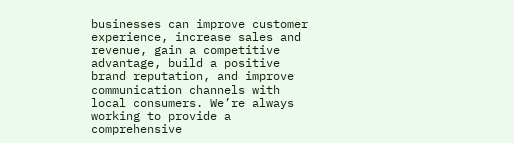businesses can improve customer experience, increase sales and revenue, gain a competitive advantage, build a positive brand reputation, and improve communication channels with local consumers. We’re always working to provide a comprehensive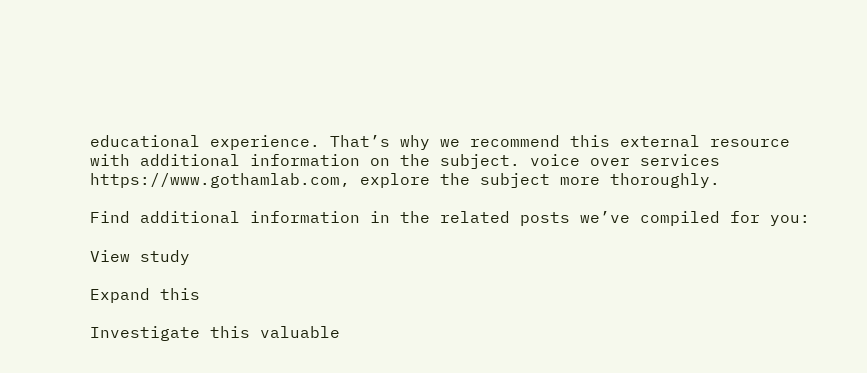educational experience. That’s why we recommend this external resource with additional information on the subject. voice over services https://www.gothamlab.com, explore the subject more thoroughly.

Find additional information in the related posts we’ve compiled for you:

View study

Expand this

Investigate this valuable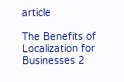article

The Benefits of Localization for Businesses 2